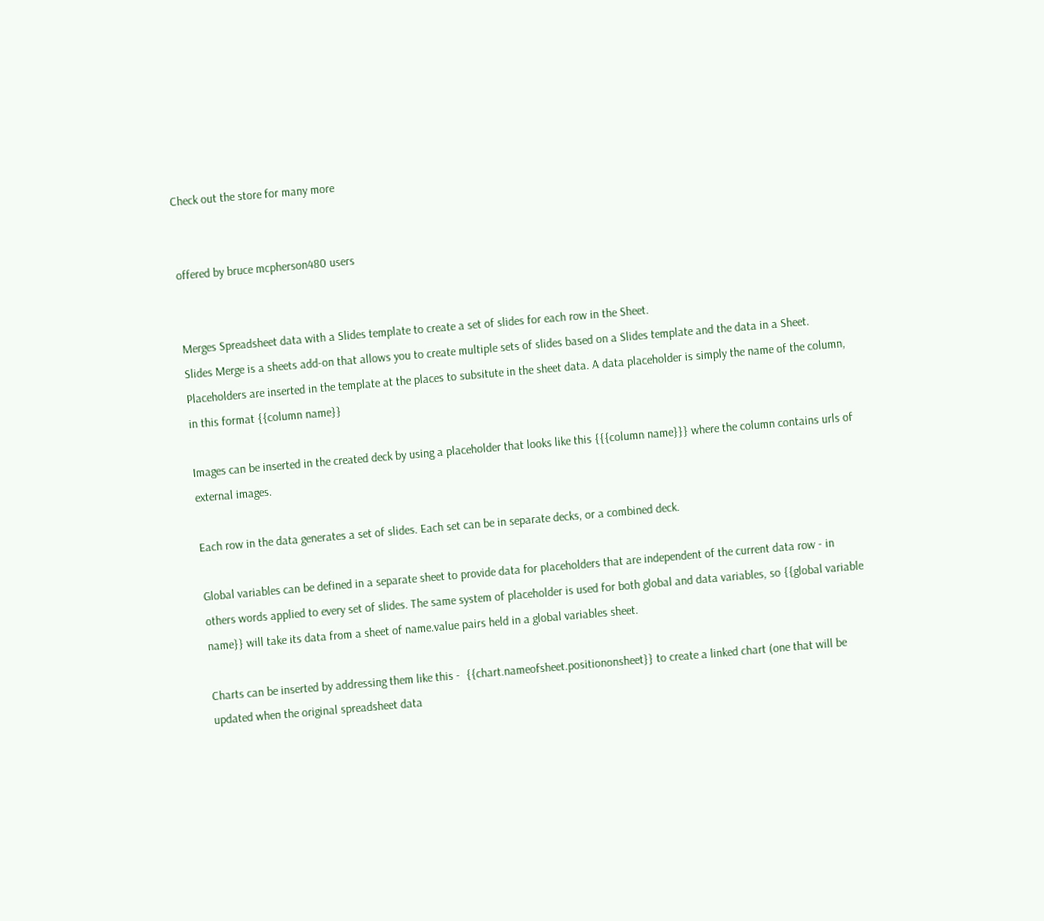Check out the store for many more


offered by bruce mcpherson480 users


Merges Spreadsheet data with a Slides template to create a set of slides for each row in the Sheet.
Slides Merge is a sheets add-on that allows you to create multiple sets of slides based on a Slides template and the data in a Sheet. Placeholders are inserted in the template at the places to subsitute in the sheet data. A data placeholder is simply the name of the column, in this format {{column name}}

Images can be inserted in the created deck by using a placeholder that looks like this {{{column name}}} where the column contains urls of external images.

Each row in the data generates a set of slides. Each set can be in separate decks, or a combined deck.

Global variables can be defined in a separate sheet to provide data for placeholders that are independent of the current data row - in others words applied to every set of slides. The same system of placeholder is used for both global and data variables, so {{global variable name}} will take its data from a sheet of name.value pairs held in a global variables sheet.

Charts can be inserted by addressing them like this -  {{chart.nameofsheet.positiononsheet}} to create a linked chart (one that will be updated when the original spreadsheet data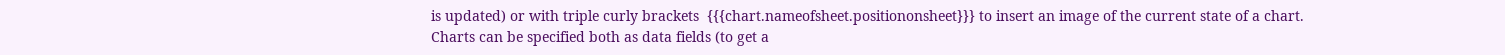is updated) or with triple curly brackets  {{{chart.nameofsheet.positiononsheet}}} to insert an image of the current state of a chart. Charts can be specified both as data fields (to get a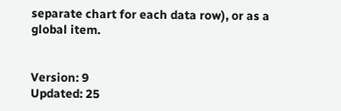separate chart for each data row), or as a global item.


Version: 9
Updated: 25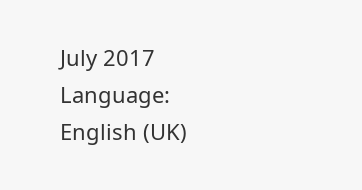July 2017
Language: English (UK)